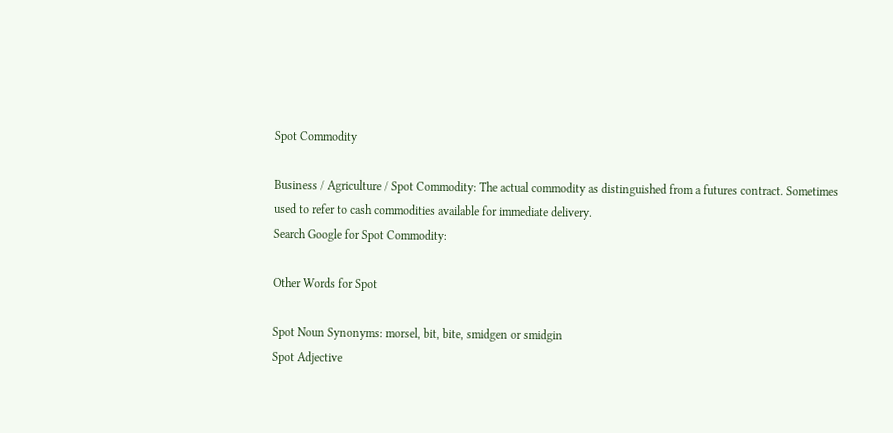Spot Commodity

Business / Agriculture / Spot Commodity: The actual commodity as distinguished from a futures contract. Sometimes used to refer to cash commodities available for immediate delivery.
Search Google for Spot Commodity:

Other Words for Spot

Spot Noun Synonyms: morsel, bit, bite, smidgen or smidgin
Spot Adjective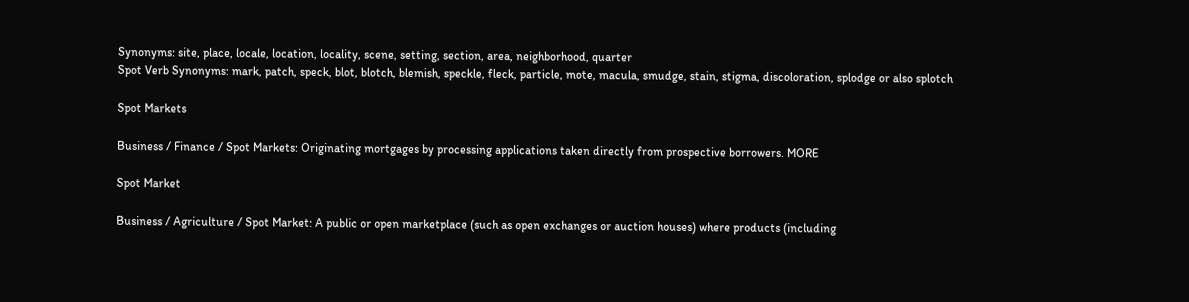Synonyms: site, place, locale, location, locality, scene, setting, section, area, neighborhood, quarter
Spot Verb Synonyms: mark, patch, speck, blot, blotch, blemish, speckle, fleck, particle, mote, macula, smudge, stain, stigma, discoloration, splodge or also splotch

Spot Markets

Business / Finance / Spot Markets: Originating mortgages by processing applications taken directly from prospective borrowers. MORE

Spot Market

Business / Agriculture / Spot Market: A public or open marketplace (such as open exchanges or auction houses) where products (including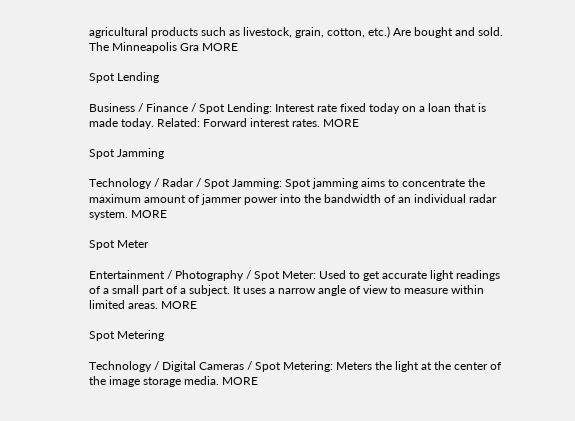agricultural products such as livestock, grain, cotton, etc.) Are bought and sold. The Minneapolis Gra MORE

Spot Lending

Business / Finance / Spot Lending: Interest rate fixed today on a loan that is made today. Related: Forward interest rates. MORE

Spot Jamming

Technology / Radar / Spot Jamming: Spot jamming aims to concentrate the maximum amount of jammer power into the bandwidth of an individual radar system. MORE

Spot Meter

Entertainment / Photography / Spot Meter: Used to get accurate light readings of a small part of a subject. It uses a narrow angle of view to measure within limited areas. MORE

Spot Metering

Technology / Digital Cameras / Spot Metering: Meters the light at the center of the image storage media. MORE